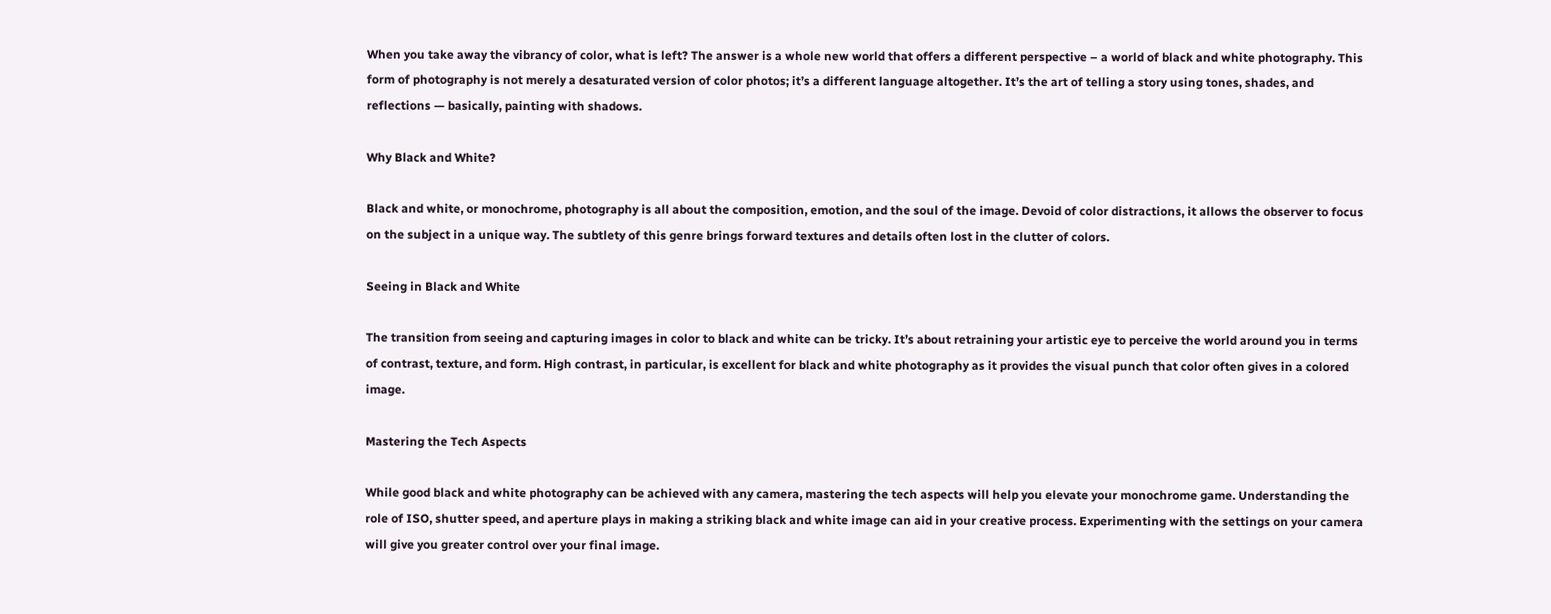When you take away the vibrancy of color, what is left? The answer is a whole new world that offers a different perspective – a world of black and white photography. This form of photography is not merely a desaturated version of color photos; it’s a different language altogether. It’s the art of telling a story using tones, shades, and reflections — basically, painting with shadows.

Why Black and White?

Black and white, or monochrome, photography is all about the composition, emotion, and the soul of the image. Devoid of color distractions, it allows the observer to focus on the subject in a unique way. The subtlety of this genre brings forward textures and details often lost in the clutter of colors.

Seeing in Black and White

The transition from seeing and capturing images in color to black and white can be tricky. It’s about retraining your artistic eye to perceive the world around you in terms of contrast, texture, and form. High contrast, in particular, is excellent for black and white photography as it provides the visual punch that color often gives in a colored image.

Mastering the Tech Aspects

While good black and white photography can be achieved with any camera, mastering the tech aspects will help you elevate your monochrome game. Understanding the role of ISO, shutter speed, and aperture plays in making a striking black and white image can aid in your creative process. Experimenting with the settings on your camera will give you greater control over your final image.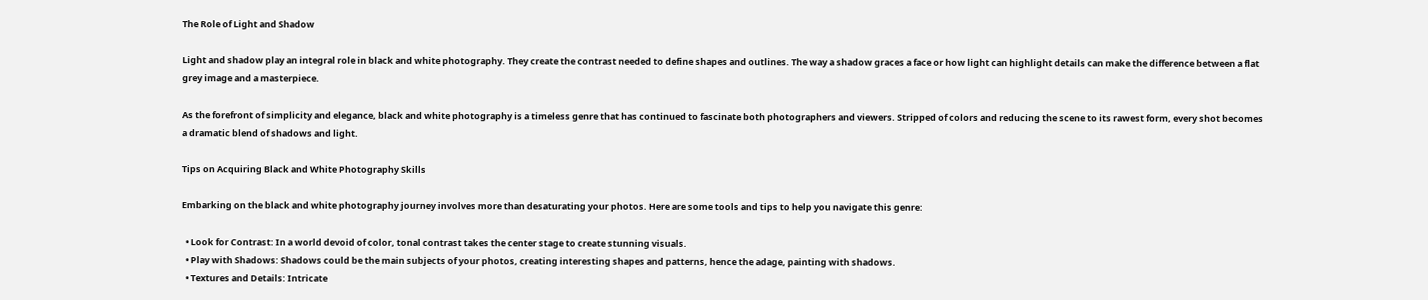The Role of Light and Shadow

Light and shadow play an integral role in black and white photography. They create the contrast needed to define shapes and outlines. The way a shadow graces a face or how light can highlight details can make the difference between a flat grey image and a masterpiece.

As the forefront of simplicity and elegance, black and white photography is a timeless genre that has continued to fascinate both photographers and viewers. Stripped of colors and reducing the scene to its rawest form, every shot becomes a dramatic blend of shadows and light.

Tips on Acquiring Black and White Photography Skills

Embarking on the black and white photography journey involves more than desaturating your photos. Here are some tools and tips to help you navigate this genre:

  • Look for Contrast: In a world devoid of color, tonal contrast takes the center stage to create stunning visuals.
  • Play with Shadows: Shadows could be the main subjects of your photos, creating interesting shapes and patterns, hence the adage, painting with shadows.
  • Textures and Details: Intricate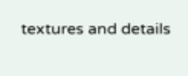textures and details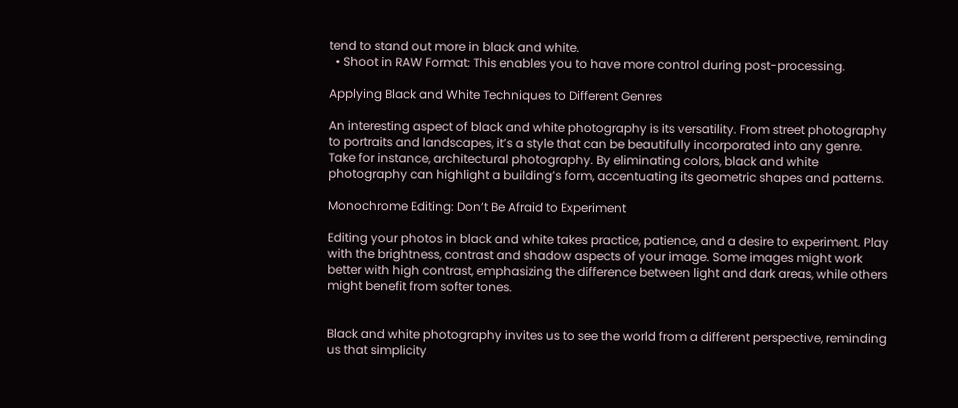tend to stand out more in black and white.
  • Shoot in RAW Format: This enables you to have more control during post-processing.

Applying Black and White Techniques to Different Genres

An interesting aspect of black and white photography is its versatility. From street photography to portraits and landscapes, it’s a style that can be beautifully incorporated into any genre. Take for instance, architectural photography. By eliminating colors, black and white photography can highlight a building’s form, accentuating its geometric shapes and patterns.

Monochrome Editing: Don’t Be Afraid to Experiment

Editing your photos in black and white takes practice, patience, and a desire to experiment. Play with the brightness, contrast and shadow aspects of your image. Some images might work better with high contrast, emphasizing the difference between light and dark areas, while others might benefit from softer tones.


Black and white photography invites us to see the world from a different perspective, reminding us that simplicity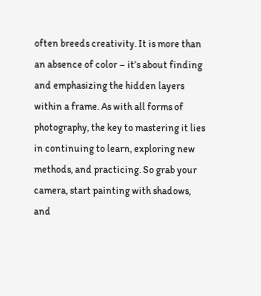often breeds creativity. It is more than an absence of color – it’s about finding and emphasizing the hidden layers within a frame. As with all forms of photography, the key to mastering it lies in continuing to learn, exploring new methods, and practicing. So grab your camera, start painting with shadows, and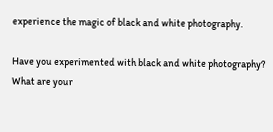experience the magic of black and white photography.

Have you experimented with black and white photography? What are your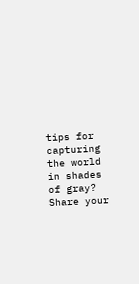tips for capturing the world in shades of gray? Share your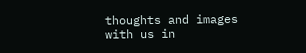thoughts and images with us in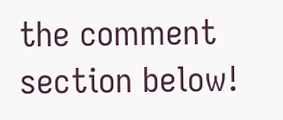the comment section below!